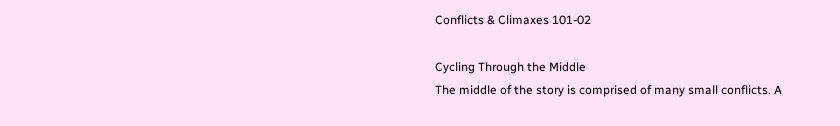Conflicts & Climaxes 101-02

Cycling Through the Middle
The middle of the story is comprised of many small conflicts. A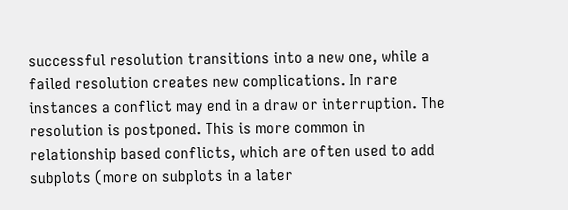successful resolution transitions into a new one, while a failed resolution creates new complications. In rare instances a conflict may end in a draw or interruption. The resolution is postponed. This is more common in relationship based conflicts, which are often used to add subplots (more on subplots in a later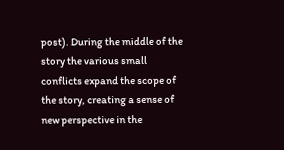post). During the middle of the story the various small conflicts expand the scope of the story, creating a sense of new perspective in the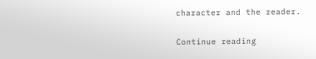character and the reader.

Continue reading